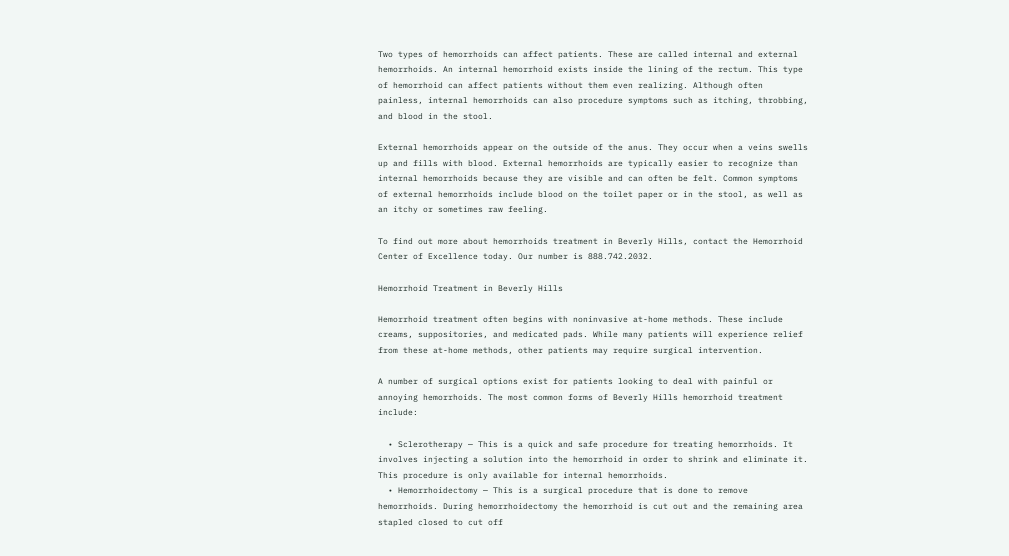Two types of hemorrhoids can affect patients. These are called internal and external hemorrhoids. An internal hemorrhoid exists inside the lining of the rectum. This type of hemorrhoid can affect patients without them even realizing. Although often painless, internal hemorrhoids can also procedure symptoms such as itching, throbbing, and blood in the stool.

External hemorrhoids appear on the outside of the anus. They occur when a veins swells up and fills with blood. External hemorrhoids are typically easier to recognize than internal hemorrhoids because they are visible and can often be felt. Common symptoms of external hemorrhoids include blood on the toilet paper or in the stool, as well as an itchy or sometimes raw feeling.

To find out more about hemorrhoids treatment in Beverly Hills, contact the Hemorrhoid Center of Excellence today. Our number is 888.742.2032.

Hemorrhoid Treatment in Beverly Hills

Hemorrhoid treatment often begins with noninvasive at-home methods. These include creams, suppositories, and medicated pads. While many patients will experience relief from these at-home methods, other patients may require surgical intervention.

A number of surgical options exist for patients looking to deal with painful or annoying hemorrhoids. The most common forms of Beverly Hills hemorrhoid treatment include:

  • Sclerotherapy — This is a quick and safe procedure for treating hemorrhoids. It involves injecting a solution into the hemorrhoid in order to shrink and eliminate it. This procedure is only available for internal hemorrhoids.
  • Hemorrhoidectomy — This is a surgical procedure that is done to remove hemorrhoids. During hemorrhoidectomy the hemorrhoid is cut out and the remaining area stapled closed to cut off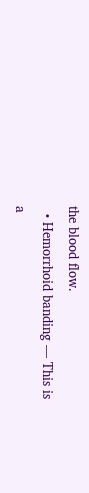the blood flow.
  • Hemorrhoid banding — This is a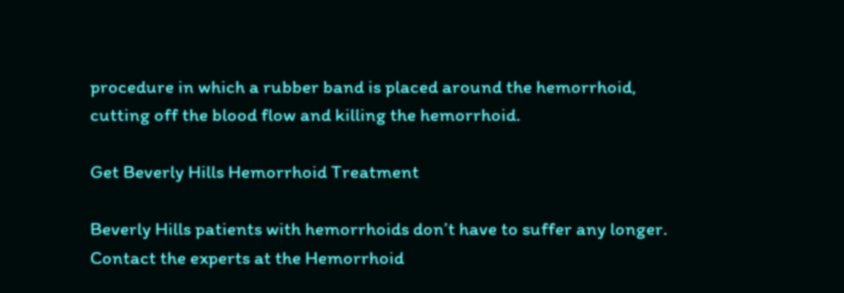procedure in which a rubber band is placed around the hemorrhoid, cutting off the blood flow and killing the hemorrhoid.

Get Beverly Hills Hemorrhoid Treatment

Beverly Hills patients with hemorrhoids don’t have to suffer any longer. Contact the experts at the Hemorrhoid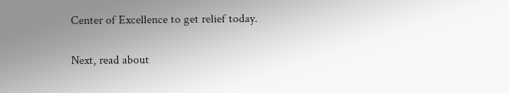Center of Excellence to get relief today.

Next, read about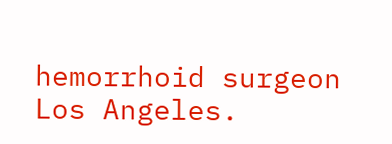hemorrhoid surgeon Los Angeles.